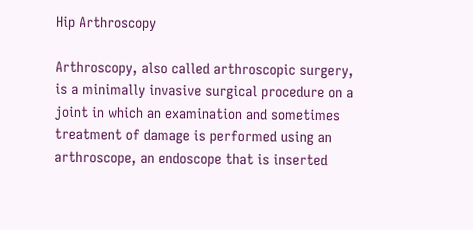Hip Arthroscopy

Arthroscopy, also called arthroscopic surgery, is a minimally invasive surgical procedure on a joint in which an examination and sometimes treatment of damage is performed using an arthroscope, an endoscope that is inserted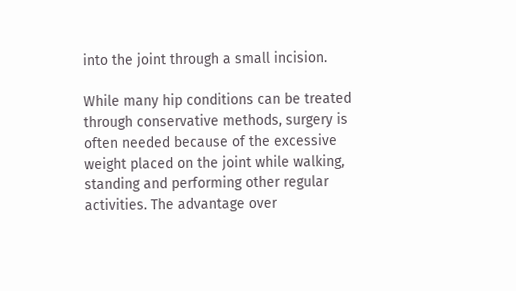into the joint through a small incision.

While many hip conditions can be treated through conservative methods, surgery is often needed because of the excessive weight placed on the joint while walking, standing and performing other regular activities. The advantage over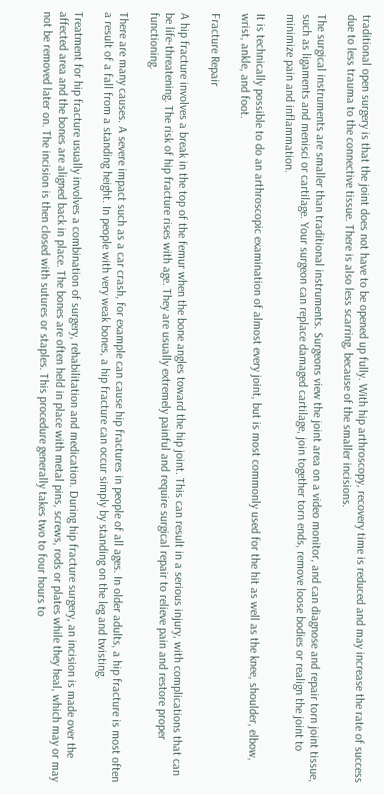traditional open surgery is that the joint does not have to be opened up fully. With hip arthroscopy, recovery time is reduced and may increase the rate of success due to less trauma to the connective tissue. There is also less scarring, because of the smaller incisions.

The surgical instruments are smaller than traditional instruments. Surgeons view the joint area on a video monitor, and can diagnose and repair torn joint tissue, such as ligaments and menisci or cartilage. Your surgeon can replace damaged cartilage, join together torn ends, remove loose bodies or realign the joint to minimize pain and inflammation.

It is technically possible to do an arthroscopic examination of almost every joint, but is most commonly used for the hit as well as the knee, shoulder, elbow, wrist, ankle, and foot.

Fracture Repair

A hip fracture involves a break in the top of the femur when the bone angles toward the hip joint. This can result in a serious injury, with complications that can be life-threatening. The risk of hip fracture rises with age. They are usually extremely painful and require surgical repair to relieve pain and restore proper functioning.

There are many causes. A severe impact such as a car crash, for example can cause hip fractures in people of all ages. In older adults, a hip fracture is most often a result of a fall from a standing height. In people with very weak bones, a hip fracture can occur simply by standing on the leg and twisting.

Treatment for hip fracture usually involves a combination of surgery, rehabilitation and medication. During hip fracture surgery, an incision is made over the affected area and the bones are aligned back in place. The bones are often held in place with metal pins, screws, rods or plates while they heal, which may or may not be removed later on. The incision is then closed with sutures or staples. This procedure generally takes two to four hours to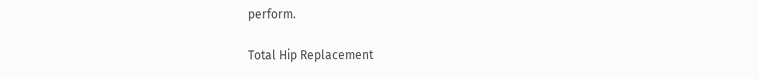perform.

Total Hip Replacement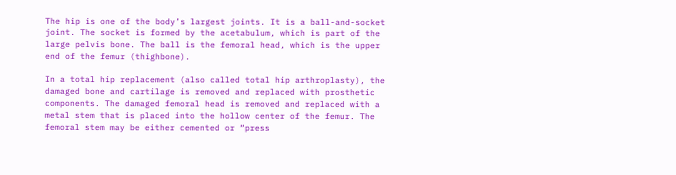The hip is one of the body’s largest joints. It is a ball-and-socket joint. The socket is formed by the acetabulum, which is part of the large pelvis bone. The ball is the femoral head, which is the upper end of the femur (thighbone).

In a total hip replacement (also called total hip arthroplasty), the damaged bone and cartilage is removed and replaced with prosthetic components. The damaged femoral head is removed and replaced with a metal stem that is placed into the hollow center of the femur. The femoral stem may be either cemented or “press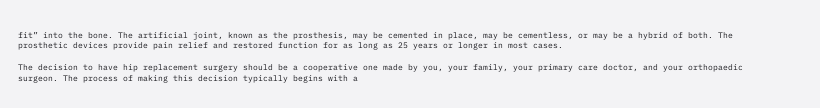fit” into the bone. The artificial joint, known as the prosthesis, may be cemented in place, may be cementless, or may be a hybrid of both. The prosthetic devices provide pain relief and restored function for as long as 25 years or longer in most cases.

The decision to have hip replacement surgery should be a cooperative one made by you, your family, your primary care doctor, and your orthopaedic surgeon. The process of making this decision typically begins with a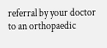referral by your doctor to an orthopaedic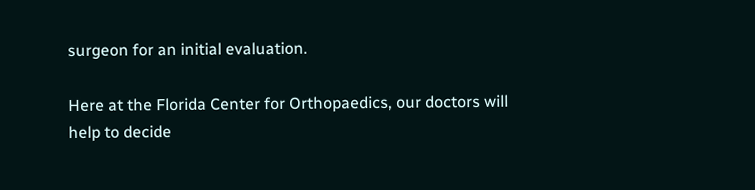surgeon for an initial evaluation.

Here at the Florida Center for Orthopaedics, our doctors will help to decide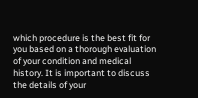which procedure is the best fit for you based on a thorough evaluation of your condition and medical history. It is important to discuss the details of your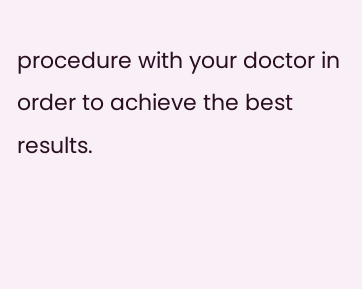procedure with your doctor in order to achieve the best results.